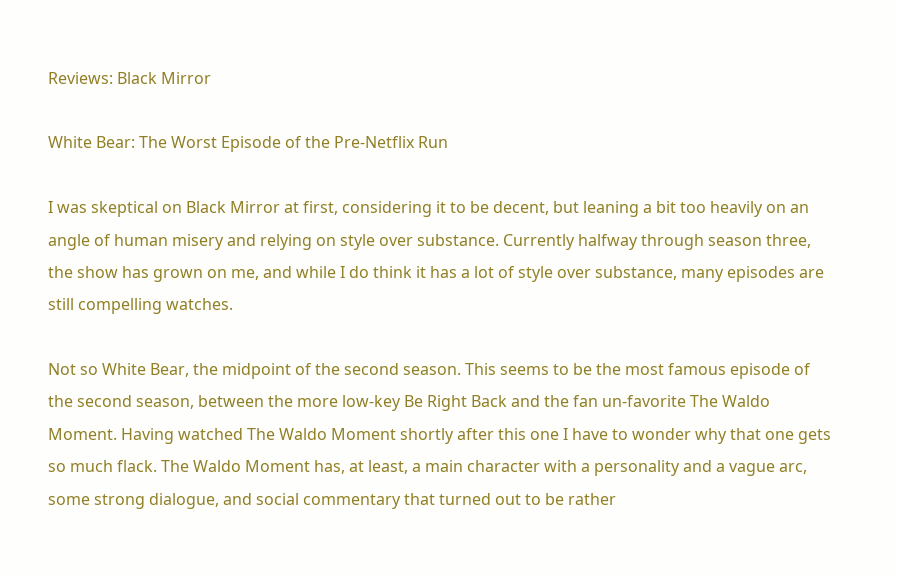Reviews: Black Mirror

White Bear: The Worst Episode of the Pre-Netflix Run

I was skeptical on Black Mirror at first, considering it to be decent, but leaning a bit too heavily on an angle of human misery and relying on style over substance. Currently halfway through season three, the show has grown on me, and while I do think it has a lot of style over substance, many episodes are still compelling watches.

Not so White Bear, the midpoint of the second season. This seems to be the most famous episode of the second season, between the more low-key Be Right Back and the fan un-favorite The Waldo Moment. Having watched The Waldo Moment shortly after this one I have to wonder why that one gets so much flack. The Waldo Moment has, at least, a main character with a personality and a vague arc, some strong dialogue, and social commentary that turned out to be rather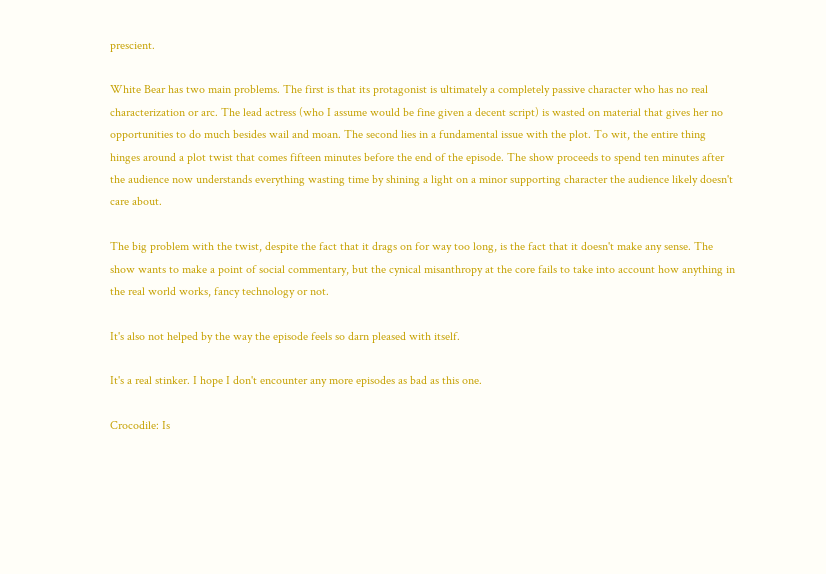prescient.

White Bear has two main problems. The first is that its protagonist is ultimately a completely passive character who has no real characterization or arc. The lead actress (who I assume would be fine given a decent script) is wasted on material that gives her no opportunities to do much besides wail and moan. The second lies in a fundamental issue with the plot. To wit, the entire thing hinges around a plot twist that comes fifteen minutes before the end of the episode. The show proceeds to spend ten minutes after the audience now understands everything wasting time by shining a light on a minor supporting character the audience likely doesn't care about.

The big problem with the twist, despite the fact that it drags on for way too long, is the fact that it doesn't make any sense. The show wants to make a point of social commentary, but the cynical misanthropy at the core fails to take into account how anything in the real world works, fancy technology or not.

It's also not helped by the way the episode feels so darn pleased with itself.

It's a real stinker. I hope I don't encounter any more episodes as bad as this one.

Crocodile: Is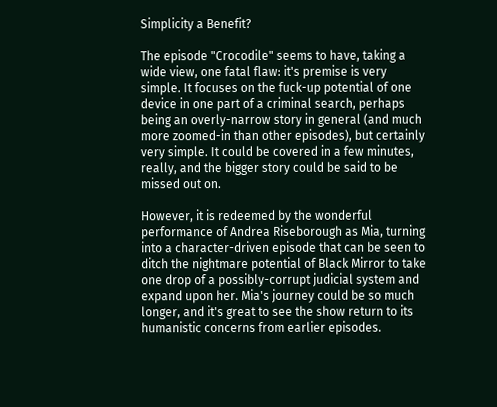Simplicity a Benefit?

The episode "Crocodile" seems to have, taking a wide view, one fatal flaw: it's premise is very simple. It focuses on the fuck-up potential of one device in one part of a criminal search, perhaps being an overly-narrow story in general (and much more zoomed-in than other episodes), but certainly very simple. It could be covered in a few minutes, really, and the bigger story could be said to be missed out on.

However, it is redeemed by the wonderful performance of Andrea Riseborough as Mia, turning into a character-driven episode that can be seen to ditch the nightmare potential of Black Mirror to take one drop of a possibly-corrupt judicial system and expand upon her. Mia's journey could be so much longer, and it's great to see the show return to its humanistic concerns from earlier episodes.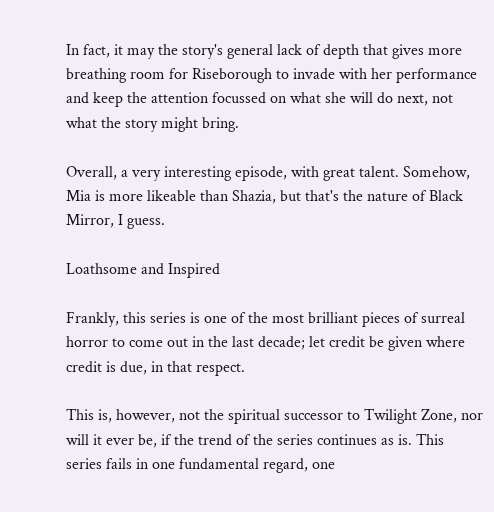In fact, it may the story's general lack of depth that gives more breathing room for Riseborough to invade with her performance and keep the attention focussed on what she will do next, not what the story might bring.

Overall, a very interesting episode, with great talent. Somehow, Mia is more likeable than Shazia, but that's the nature of Black Mirror, I guess.

Loathsome and Inspired

Frankly, this series is one of the most brilliant pieces of surreal horror to come out in the last decade; let credit be given where credit is due, in that respect.

This is, however, not the spiritual successor to Twilight Zone, nor will it ever be, if the trend of the series continues as is. This series fails in one fundamental regard, one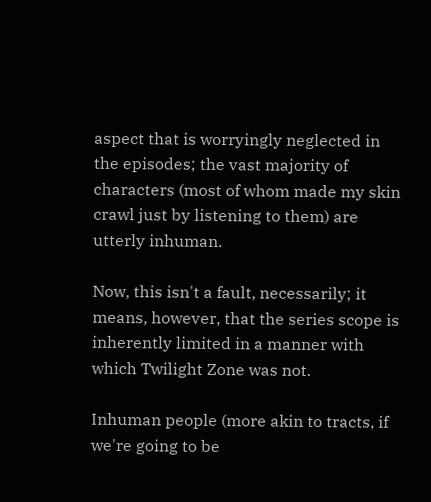aspect that is worryingly neglected in the episodes; the vast majority of characters (most of whom made my skin crawl just by listening to them) are utterly inhuman.

Now, this isn't a fault, necessarily; it means, however, that the series scope is inherently limited in a manner with which Twilight Zone was not.

Inhuman people (more akin to tracts, if we're going to be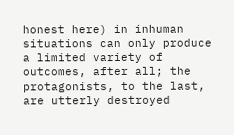honest here) in inhuman situations can only produce a limited variety of outcomes, after all; the protagonists, to the last, are utterly destroyed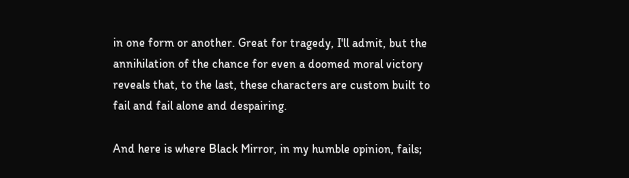in one form or another. Great for tragedy, I'll admit, but the annihilation of the chance for even a doomed moral victory reveals that, to the last, these characters are custom built to fail and fail alone and despairing.

And here is where Black Mirror, in my humble opinion, fails;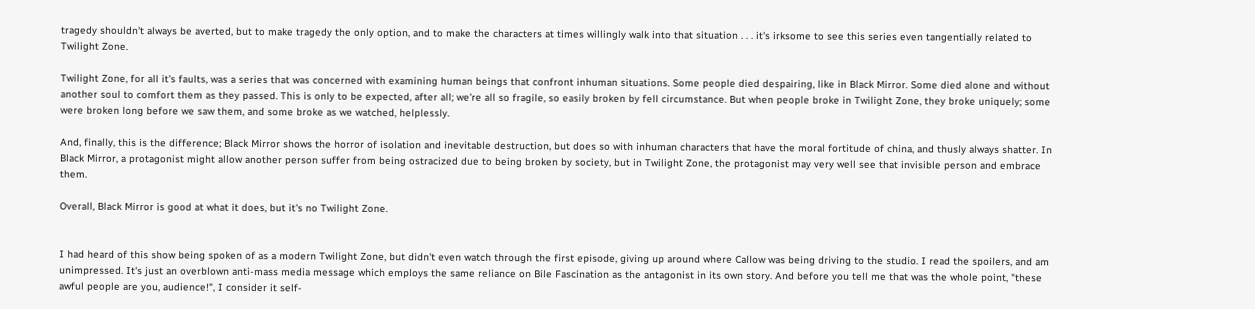tragedy shouldn't always be averted, but to make tragedy the only option, and to make the characters at times willingly walk into that situation . . . it's irksome to see this series even tangentially related to Twilight Zone.

Twilight Zone, for all it's faults, was a series that was concerned with examining human beings that confront inhuman situations. Some people died despairing, like in Black Mirror. Some died alone and without another soul to comfort them as they passed. This is only to be expected, after all; we're all so fragile, so easily broken by fell circumstance. But when people broke in Twilight Zone, they broke uniquely; some were broken long before we saw them, and some broke as we watched, helplessly.

And, finally, this is the difference; Black Mirror shows the horror of isolation and inevitable destruction, but does so with inhuman characters that have the moral fortitude of china, and thusly always shatter. In Black Mirror, a protagonist might allow another person suffer from being ostracized due to being broken by society, but in Twilight Zone, the protagonist may very well see that invisible person and embrace them.

Overall, Black Mirror is good at what it does, but it's no Twilight Zone.


I had heard of this show being spoken of as a modern Twilight Zone, but didn't even watch through the first episode, giving up around where Callow was being driving to the studio. I read the spoilers, and am unimpressed. It's just an overblown anti-mass media message which employs the same reliance on Bile Fascination as the antagonist in its own story. And before you tell me that was the whole point, "these awful people are you, audience!", I consider it self-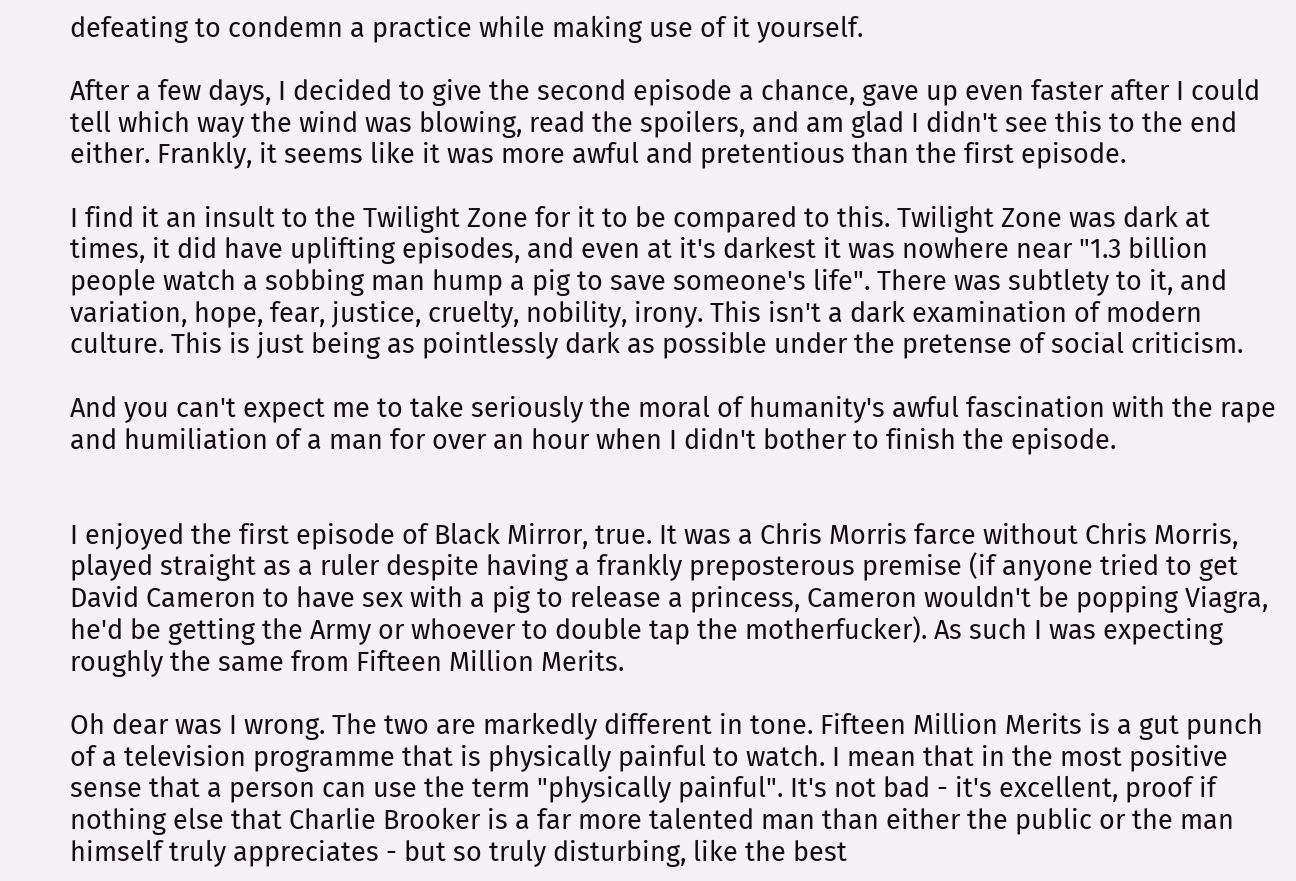defeating to condemn a practice while making use of it yourself.

After a few days, I decided to give the second episode a chance, gave up even faster after I could tell which way the wind was blowing, read the spoilers, and am glad I didn't see this to the end either. Frankly, it seems like it was more awful and pretentious than the first episode.

I find it an insult to the Twilight Zone for it to be compared to this. Twilight Zone was dark at times, it did have uplifting episodes, and even at it's darkest it was nowhere near "1.3 billion people watch a sobbing man hump a pig to save someone's life". There was subtlety to it, and variation, hope, fear, justice, cruelty, nobility, irony. This isn't a dark examination of modern culture. This is just being as pointlessly dark as possible under the pretense of social criticism.

And you can't expect me to take seriously the moral of humanity's awful fascination with the rape and humiliation of a man for over an hour when I didn't bother to finish the episode.


I enjoyed the first episode of Black Mirror, true. It was a Chris Morris farce without Chris Morris, played straight as a ruler despite having a frankly preposterous premise (if anyone tried to get David Cameron to have sex with a pig to release a princess, Cameron wouldn't be popping Viagra, he'd be getting the Army or whoever to double tap the motherfucker). As such I was expecting roughly the same from Fifteen Million Merits.

Oh dear was I wrong. The two are markedly different in tone. Fifteen Million Merits is a gut punch of a television programme that is physically painful to watch. I mean that in the most positive sense that a person can use the term "physically painful". It's not bad - it's excellent, proof if nothing else that Charlie Brooker is a far more talented man than either the public or the man himself truly appreciates - but so truly disturbing, like the best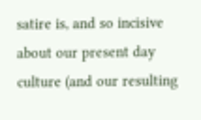satire is, and so incisive about our present day culture (and our resulting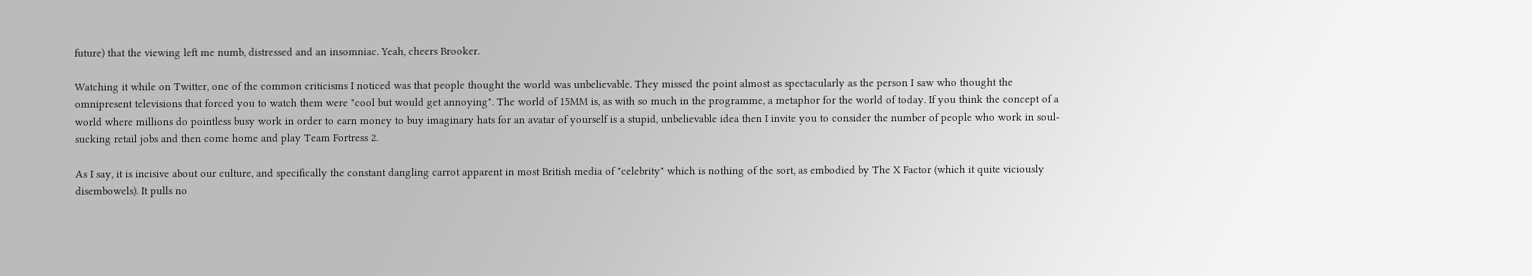future) that the viewing left me numb, distressed and an insomniac. Yeah, cheers Brooker.

Watching it while on Twitter, one of the common criticisms I noticed was that people thought the world was unbelievable. They missed the point almost as spectacularly as the person I saw who thought the omnipresent televisions that forced you to watch them were "cool but would get annoying". The world of 15MM is, as with so much in the programme, a metaphor for the world of today. If you think the concept of a world where millions do pointless busy work in order to earn money to buy imaginary hats for an avatar of yourself is a stupid, unbelievable idea then I invite you to consider the number of people who work in soul-sucking retail jobs and then come home and play Team Fortress 2.

As I say, it is incisive about our culture, and specifically the constant dangling carrot apparent in most British media of "celebrity" which is nothing of the sort, as embodied by The X Factor (which it quite viciously disembowels). It pulls no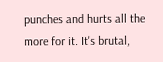punches and hurts all the more for it. It's brutal,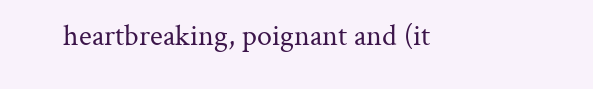heartbreaking, poignant and (it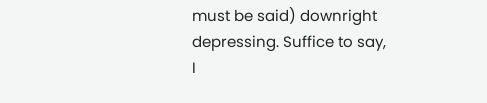must be said) downright depressing. Suffice to say, I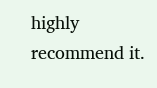highly recommend it.